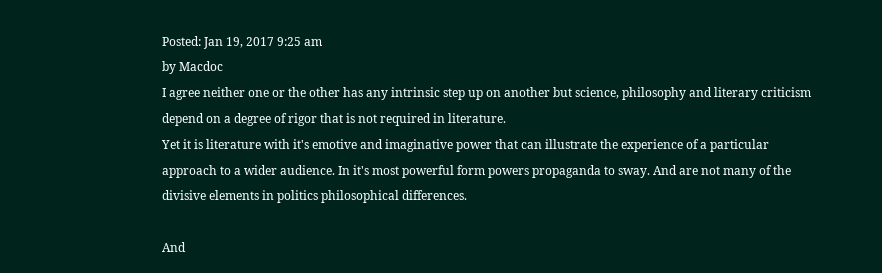Posted: Jan 19, 2017 9:25 am
by Macdoc
I agree neither one or the other has any intrinsic step up on another but science, philosophy and literary criticism depend on a degree of rigor that is not required in literature.
Yet it is literature with it's emotive and imaginative power that can illustrate the experience of a particular approach to a wider audience. In it's most powerful form powers propaganda to sway. And are not many of the divisive elements in politics philosophical differences.

And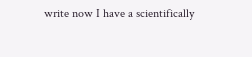write now I have a scientifically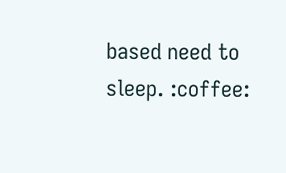based need to sleep. :coffee: